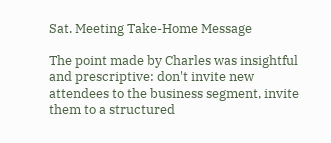Sat. Meeting Take-Home Message

The point made by Charles was insightful and prescriptive: don't invite new attendees to the business segment, invite them to a structured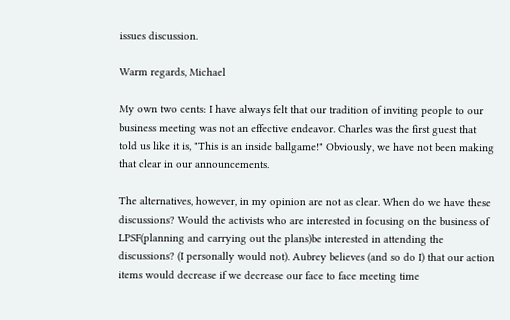issues discussion.

Warm regards, Michael

My own two cents: I have always felt that our tradition of inviting people to our business meeting was not an effective endeavor. Charles was the first guest that told us like it is, "This is an inside ballgame!" Obviously, we have not been making that clear in our announcements.

The alternatives, however, in my opinion are not as clear. When do we have these discussions? Would the activists who are interested in focusing on the business of LPSF(planning and carrying out the plans)be interested in attending the discussions? (I personally would not). Aubrey believes (and so do I) that our action items would decrease if we decrease our face to face meeting time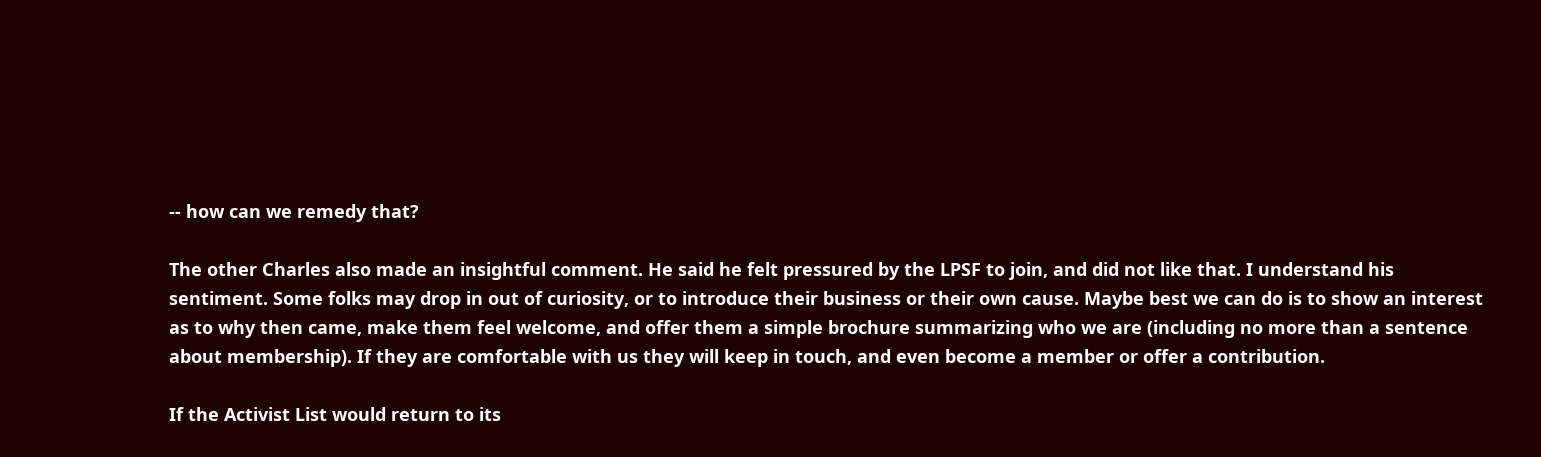-- how can we remedy that?

The other Charles also made an insightful comment. He said he felt pressured by the LPSF to join, and did not like that. I understand his sentiment. Some folks may drop in out of curiosity, or to introduce their business or their own cause. Maybe best we can do is to show an interest as to why then came, make them feel welcome, and offer them a simple brochure summarizing who we are (including no more than a sentence about membership). If they are comfortable with us they will keep in touch, and even become a member or offer a contribution.

If the Activist List would return to its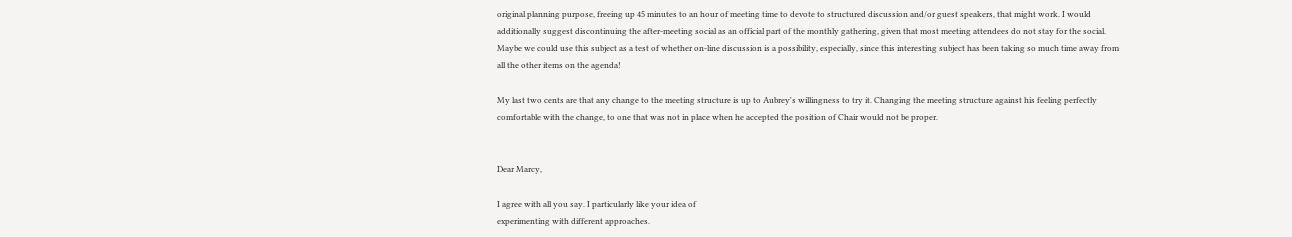original planning purpose, freeing up 45 minutes to an hour of meeting time to devote to structured discussion and/or guest speakers, that might work. I would additionally suggest discontinuing the after-meeting social as an official part of the monthly gathering, given that most meeting attendees do not stay for the social. Maybe we could use this subject as a test of whether on-line discussion is a possibility, especially, since this interesting subject has been taking so much time away from all the other items on the agenda!

My last two cents are that any change to the meeting structure is up to Aubrey's willingness to try it. Changing the meeting structure against his feeling perfectly comfortable with the change, to one that was not in place when he accepted the position of Chair would not be proper.


Dear Marcy,

I agree with all you say. I particularly like your idea of
experimenting with different approaches.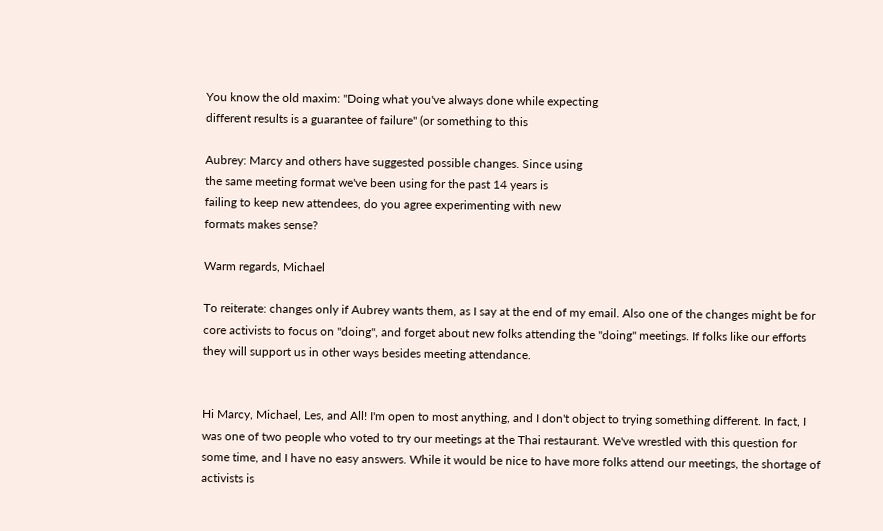You know the old maxim: "Doing what you've always done while expecting
different results is a guarantee of failure" (or something to this

Aubrey: Marcy and others have suggested possible changes. Since using
the same meeting format we've been using for the past 14 years is
failing to keep new attendees, do you agree experimenting with new
formats makes sense?

Warm regards, Michael

To reiterate: changes only if Aubrey wants them, as I say at the end of my email. Also one of the changes might be for core activists to focus on "doing", and forget about new folks attending the "doing" meetings. If folks like our efforts they will support us in other ways besides meeting attendance.


Hi Marcy, Michael, Les, and All! I'm open to most anything, and I don't object to trying something different. In fact, I was one of two people who voted to try our meetings at the Thai restaurant. We've wrestled with this question for some time, and I have no easy answers. While it would be nice to have more folks attend our meetings, the shortage of activists is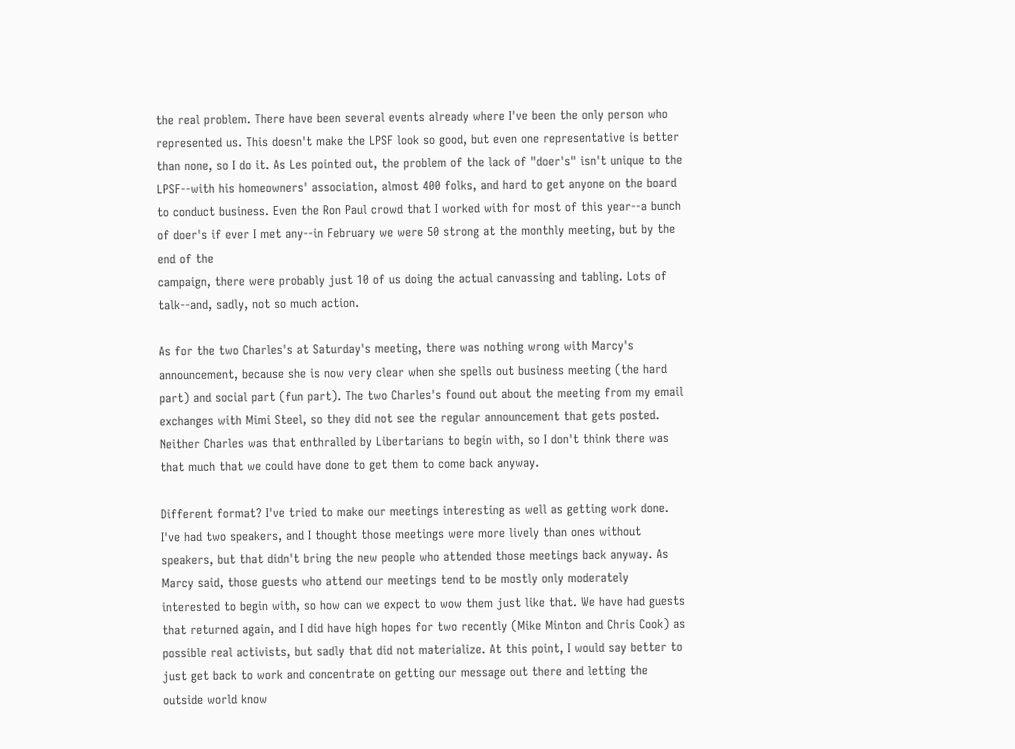the real problem. There have been several events already where I've been the only person who represented us. This doesn't make the LPSF look so good, but even one representative is better than none, so I do it. As Les pointed out, the problem of the lack of "doer's" isn't unique to the LPSF--with his homeowners' association, almost 400 folks, and hard to get anyone on the board to conduct business. Even the Ron Paul crowd that I worked with for most of this year--a bunch of doer's if ever I met any--in February we were 50 strong at the monthly meeting, but by the end of the
campaign, there were probably just 10 of us doing the actual canvassing and tabling. Lots of talk--and, sadly, not so much action.

As for the two Charles's at Saturday's meeting, there was nothing wrong with Marcy's announcement, because she is now very clear when she spells out business meeting (the hard part) and social part (fun part). The two Charles's found out about the meeting from my email exchanges with Mimi Steel, so they did not see the regular announcement that gets posted. Neither Charles was that enthralled by Libertarians to begin with, so I don't think there was that much that we could have done to get them to come back anyway.

Different format? I've tried to make our meetings interesting as well as getting work done. I've had two speakers, and I thought those meetings were more lively than ones without speakers, but that didn't bring the new people who attended those meetings back anyway. As Marcy said, those guests who attend our meetings tend to be mostly only moderately interested to begin with, so how can we expect to wow them just like that. We have had guests that returned again, and I did have high hopes for two recently (Mike Minton and Chris Cook) as possible real activists, but sadly that did not materialize. At this point, I would say better to just get back to work and concentrate on getting our message out there and letting the outside world know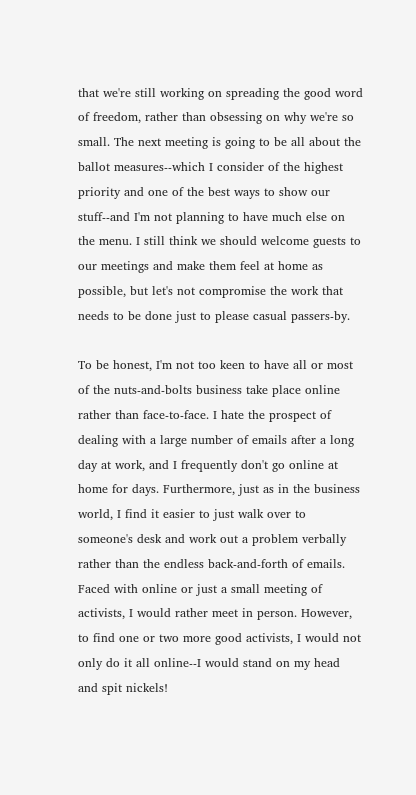that we're still working on spreading the good word of freedom, rather than obsessing on why we're so small. The next meeting is going to be all about the ballot measures--which I consider of the highest
priority and one of the best ways to show our stuff--and I'm not planning to have much else on the menu. I still think we should welcome guests to our meetings and make them feel at home as possible, but let's not compromise the work that needs to be done just to please casual passers-by.

To be honest, I'm not too keen to have all or most of the nuts-and-bolts business take place online rather than face-to-face. I hate the prospect of dealing with a large number of emails after a long day at work, and I frequently don't go online at home for days. Furthermore, just as in the business world, I find it easier to just walk over to someone's desk and work out a problem verbally rather than the endless back-and-forth of emails. Faced with online or just a small meeting of activists, I would rather meet in person. However, to find one or two more good activists, I would not only do it all online--I would stand on my head and spit nickels!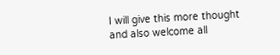I will give this more thought and also welcome all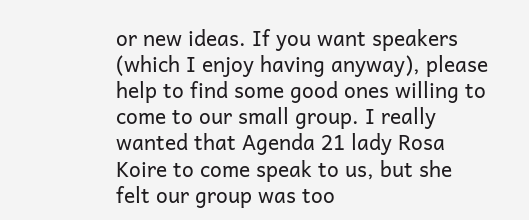or new ideas. If you want speakers (which I enjoy having anyway), please help to find some good ones willing to come to our small group. I really wanted that Agenda 21 lady Rosa Koire to come speak to us, but she felt our group was too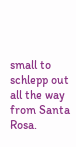small to schlepp out all the way from Santa Rosa.